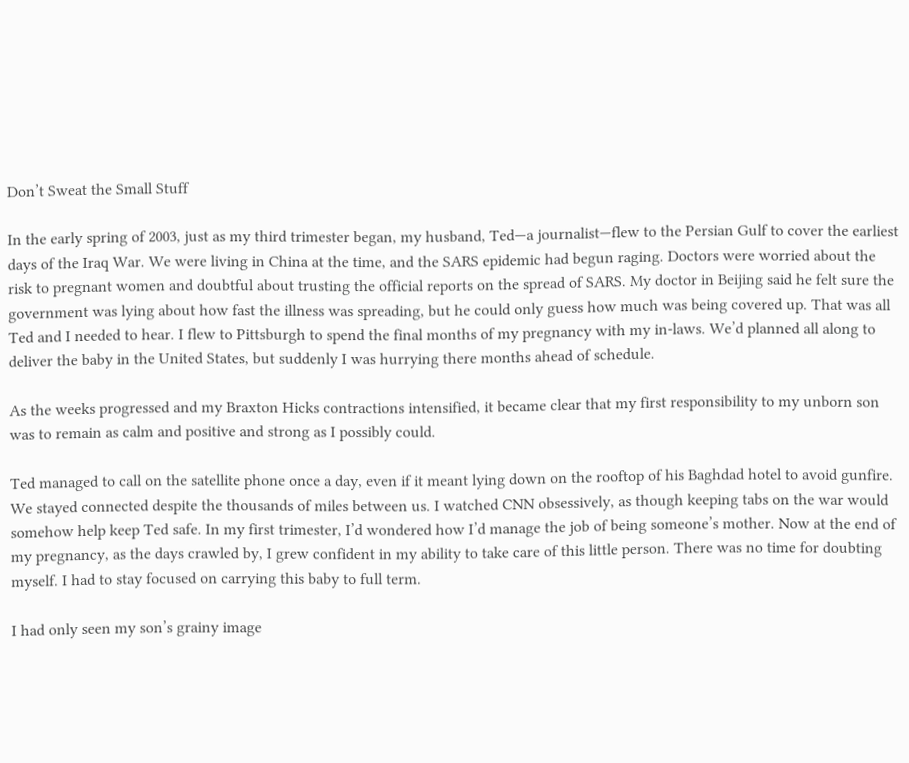Don’t Sweat the Small Stuff

In the early spring of 2003, just as my third trimester began, my husband, Ted—a journalist—flew to the Persian Gulf to cover the earliest days of the Iraq War. We were living in China at the time, and the SARS epidemic had begun raging. Doctors were worried about the risk to pregnant women and doubtful about trusting the official reports on the spread of SARS. My doctor in Beijing said he felt sure the government was lying about how fast the illness was spreading, but he could only guess how much was being covered up. That was all Ted and I needed to hear. I flew to Pittsburgh to spend the final months of my pregnancy with my in-laws. We’d planned all along to deliver the baby in the United States, but suddenly I was hurrying there months ahead of schedule.

As the weeks progressed and my Braxton Hicks contractions intensified, it became clear that my first responsibility to my unborn son was to remain as calm and positive and strong as I possibly could.

Ted managed to call on the satellite phone once a day, even if it meant lying down on the rooftop of his Baghdad hotel to avoid gunfire. We stayed connected despite the thousands of miles between us. I watched CNN obsessively, as though keeping tabs on the war would somehow help keep Ted safe. In my first trimester, I’d wondered how I’d manage the job of being someone’s mother. Now at the end of my pregnancy, as the days crawled by, I grew confident in my ability to take care of this little person. There was no time for doubting myself. I had to stay focused on carrying this baby to full term.

I had only seen my son’s grainy image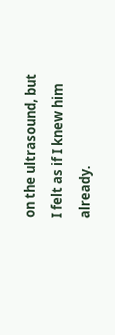on the ultrasound, but I felt as if I knew him already.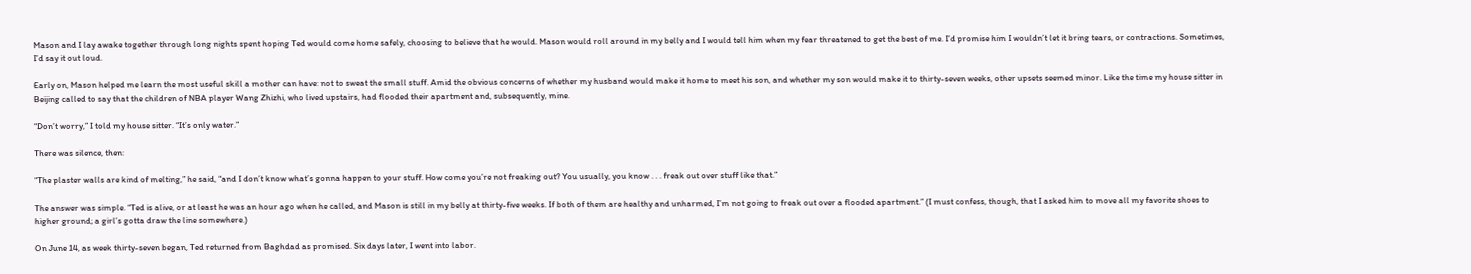Mason and I lay awake together through long nights spent hoping Ted would come home safely, choosing to believe that he would. Mason would roll around in my belly and I would tell him when my fear threatened to get the best of me. I’d promise him I wouldn’t let it bring tears, or contractions. Sometimes, I’d say it out loud.

Early on, Mason helped me learn the most useful skill a mother can have: not to sweat the small stuff. Amid the obvious concerns of whether my husband would make it home to meet his son, and whether my son would make it to thirty-seven weeks, other upsets seemed minor. Like the time my house sitter in Beijing called to say that the children of NBA player Wang Zhizhi, who lived upstairs, had flooded their apartment and, subsequently, mine.

“Don’t worry,” I told my house sitter. “It’s only water.”

There was silence, then:

“The plaster walls are kind of melting,” he said, “and I don’t know what’s gonna happen to your stuff. How come you’re not freaking out? You usually, you know . . . freak out over stuff like that.”

The answer was simple. “Ted is alive, or at least he was an hour ago when he called, and Mason is still in my belly at thirty-five weeks. If both of them are healthy and unharmed, I’m not going to freak out over a flooded apartment.” (I must confess, though, that I asked him to move all my favorite shoes to higher ground; a girl’s gotta draw the line somewhere.)

On June 14, as week thirty-seven began, Ted returned from Baghdad as promised. Six days later, I went into labor.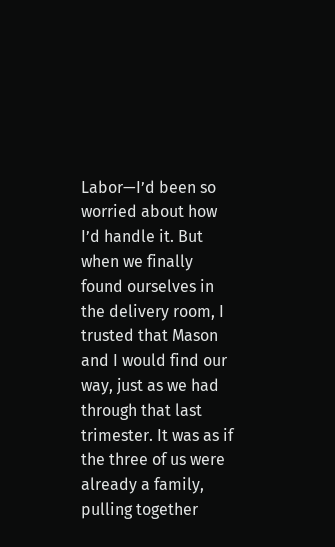Labor—I’d been so worried about how I’d handle it. But when we finally found ourselves in the delivery room, I trusted that Mason and I would find our way, just as we had through that last trimester. It was as if the three of us were already a family, pulling together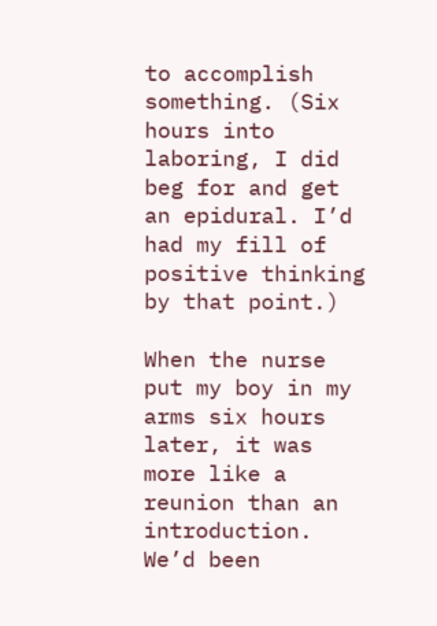to accomplish something. (Six hours into laboring, I did beg for and get an epidural. I’d had my fill of positive thinking by that point.)

When the nurse put my boy in my arms six hours later, it was more like a reunion than an introduction. We’d been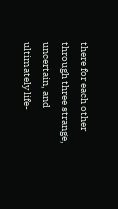there for each other through three strange, uncertain, and ultimately life-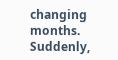changing months. Suddenly,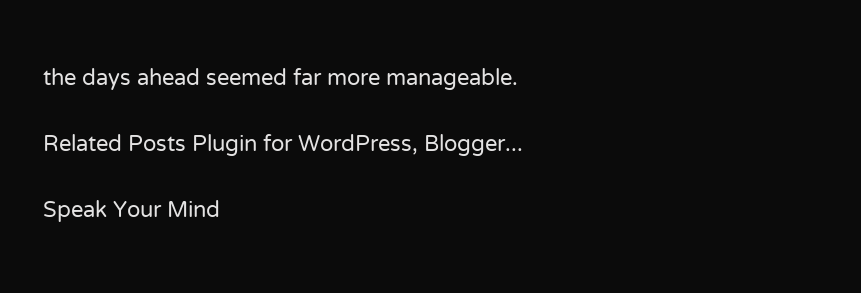the days ahead seemed far more manageable.

Related Posts Plugin for WordPress, Blogger...

Speak Your Mind